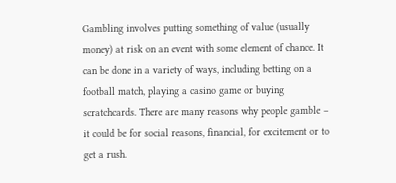Gambling involves putting something of value (usually money) at risk on an event with some element of chance. It can be done in a variety of ways, including betting on a football match, playing a casino game or buying scratchcards. There are many reasons why people gamble – it could be for social reasons, financial, for excitement or to get a rush.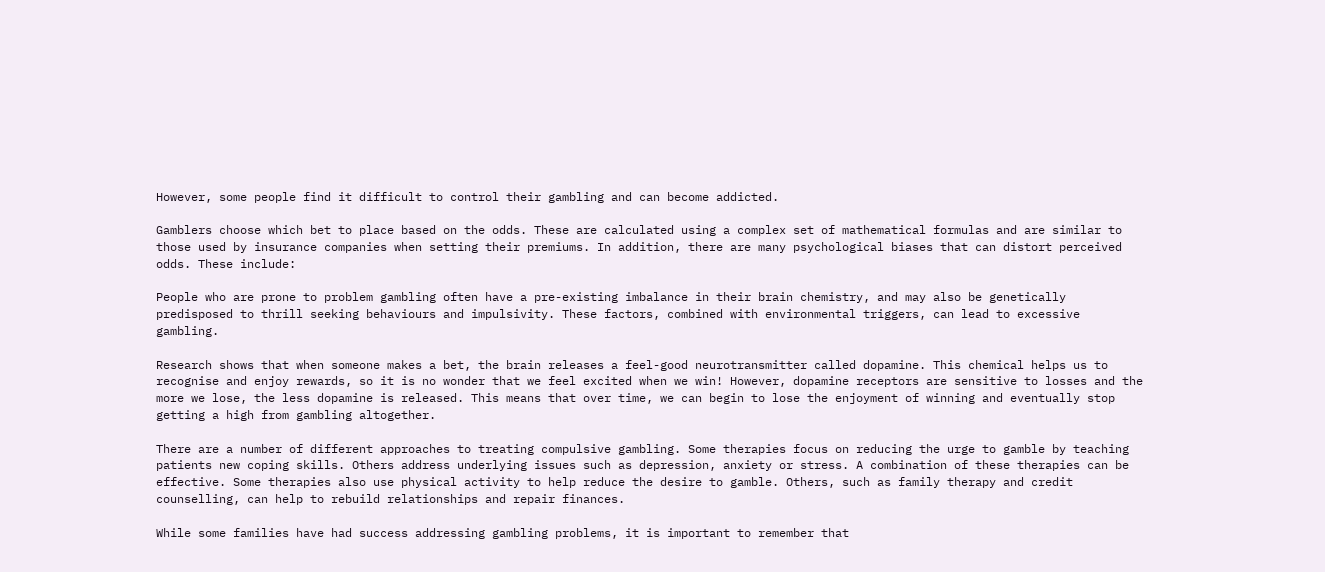However, some people find it difficult to control their gambling and can become addicted.

Gamblers choose which bet to place based on the odds. These are calculated using a complex set of mathematical formulas and are similar to those used by insurance companies when setting their premiums. In addition, there are many psychological biases that can distort perceived odds. These include:

People who are prone to problem gambling often have a pre-existing imbalance in their brain chemistry, and may also be genetically predisposed to thrill seeking behaviours and impulsivity. These factors, combined with environmental triggers, can lead to excessive gambling.

Research shows that when someone makes a bet, the brain releases a feel-good neurotransmitter called dopamine. This chemical helps us to recognise and enjoy rewards, so it is no wonder that we feel excited when we win! However, dopamine receptors are sensitive to losses and the more we lose, the less dopamine is released. This means that over time, we can begin to lose the enjoyment of winning and eventually stop getting a high from gambling altogether.

There are a number of different approaches to treating compulsive gambling. Some therapies focus on reducing the urge to gamble by teaching patients new coping skills. Others address underlying issues such as depression, anxiety or stress. A combination of these therapies can be effective. Some therapies also use physical activity to help reduce the desire to gamble. Others, such as family therapy and credit counselling, can help to rebuild relationships and repair finances.

While some families have had success addressing gambling problems, it is important to remember that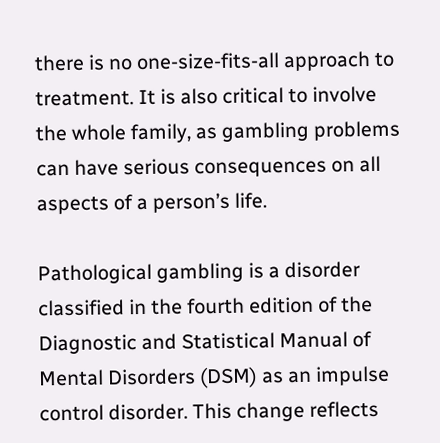there is no one-size-fits-all approach to treatment. It is also critical to involve the whole family, as gambling problems can have serious consequences on all aspects of a person’s life.

Pathological gambling is a disorder classified in the fourth edition of the Diagnostic and Statistical Manual of Mental Disorders (DSM) as an impulse control disorder. This change reflects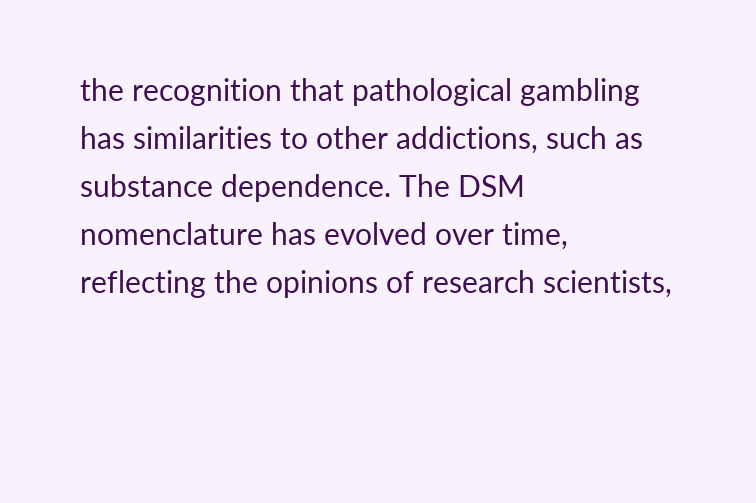the recognition that pathological gambling has similarities to other addictions, such as substance dependence. The DSM nomenclature has evolved over time, reflecting the opinions of research scientists,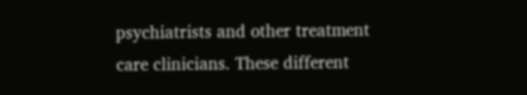psychiatrists and other treatment care clinicians. These different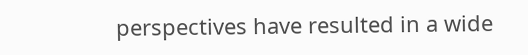perspectives have resulted in a wide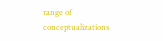range of conceptualizations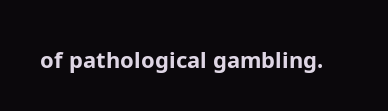of pathological gambling.